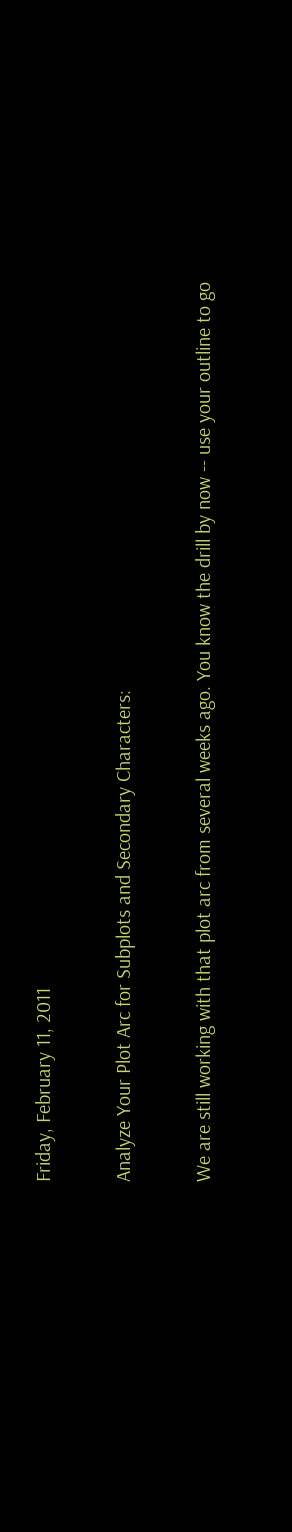Friday, February 11, 2011

Analyze Your Plot Arc for Subplots and Secondary Characters:

We are still working with that plot arc from several weeks ago. You know the drill by now -- use your outline to go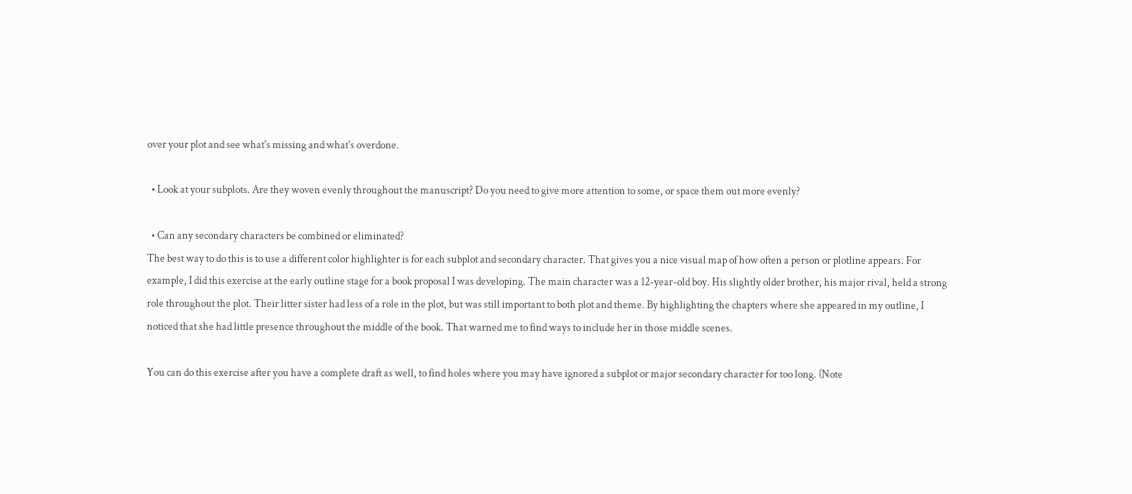over your plot and see what's missing and what's overdone.

  • Look at your subplots. Are they woven evenly throughout the manuscript? Do you need to give more attention to some, or space them out more evenly?

  • Can any secondary characters be combined or eliminated?
The best way to do this is to use a different color highlighter is for each subplot and secondary character. That gives you a nice visual map of how often a person or plotline appears. For example, I did this exercise at the early outline stage for a book proposal I was developing. The main character was a 12-year-old boy. His slightly older brother, his major rival, held a strong role throughout the plot. Their litter sister had less of a role in the plot, but was still important to both plot and theme. By highlighting the chapters where she appeared in my outline, I noticed that she had little presence throughout the middle of the book. That warned me to find ways to include her in those middle scenes.

You can do this exercise after you have a complete draft as well, to find holes where you may have ignored a subplot or major secondary character for too long. (Note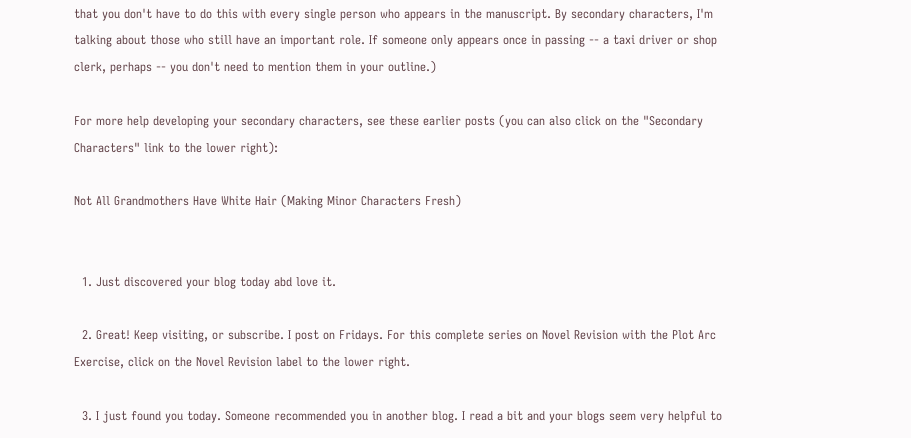that you don't have to do this with every single person who appears in the manuscript. By secondary characters, I'm talking about those who still have an important role. If someone only appears once in passing -- a taxi driver or shop clerk, perhaps -- you don't need to mention them in your outline.)

For more help developing your secondary characters, see these earlier posts (you can also click on the "Secondary Characters" link to the lower right):

Not All Grandmothers Have White Hair (Making Minor Characters Fresh)


  1. Just discovered your blog today abd love it.

  2. Great! Keep visiting, or subscribe. I post on Fridays. For this complete series on Novel Revision with the Plot Arc Exercise, click on the Novel Revision label to the lower right.

  3. I just found you today. Someone recommended you in another blog. I read a bit and your blogs seem very helpful to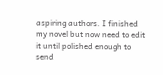aspiring authors. I finished my novel but now need to edit it until polished enough to send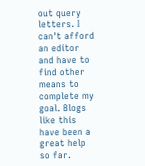out query letters. I can't afford an editor and have to find other means to complete my goal. Blogs like this have been a great help so far.